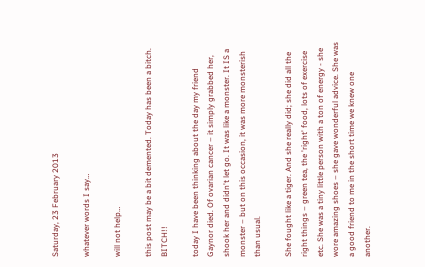Saturday, 23 February 2013

whatever words I say…

will not help…

this post may be a bit demented. Today has been a bitch. BITCH!!

today I have been thinking about the day my friend Gaynor died. Of ovarian cancer – it simply grabbed her, shook her and didn't let go. It was like a monster. It IS a monster – but on this occasion, it was more monsterish than usual.

She fought like a tiger. And she really did; she did all the right things – green tea, the 'right' food, lots of exercise etc. She was a tiny little person with a ton of energy - she wore amazing shoes – she gave wonderful advice. She was a good friend to me in the short time we knew one another.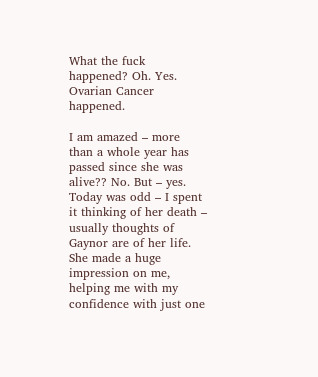What the fuck happened? Oh. Yes. Ovarian Cancer happened.

I am amazed – more than a whole year has passed since she was alive?? No. But – yes. Today was odd – I spent it thinking of her death – usually thoughts of Gaynor are of her life. She made a huge impression on me, helping me with my confidence with just one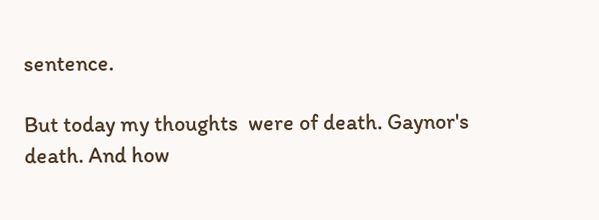sentence.

But today my thoughts  were of death. Gaynor's death. And how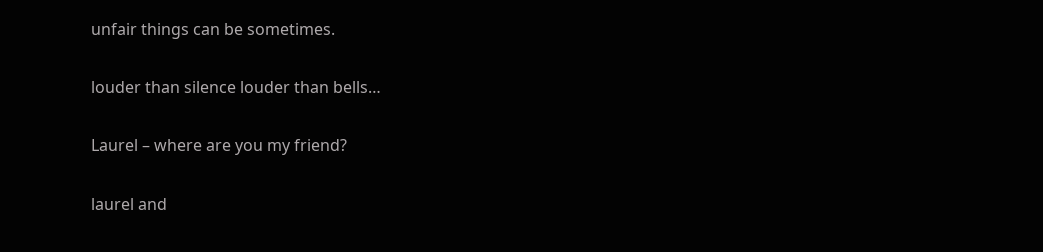unfair things can be sometimes.

louder than silence louder than bells…

Laurel – where are you my friend?

laurel and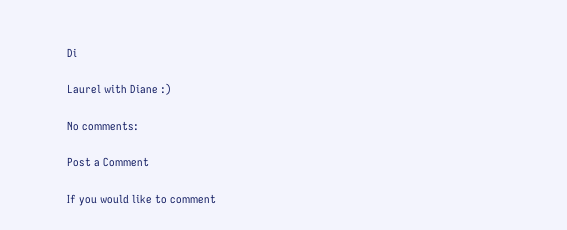Di

Laurel with Diane :)

No comments:

Post a Comment

If you would like to comment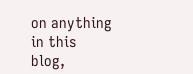on anything in this blog,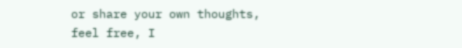or share your own thoughts, feel free, I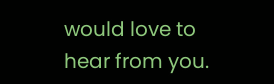would love to hear from you.